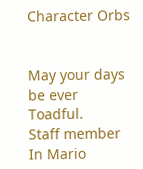Character Orbs


May your days be ever Toadful.
Staff member
In Mario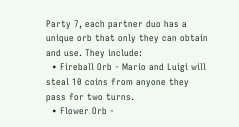Party 7, each partner duo has a unique orb that only they can obtain and use. They include:
  • Fireball Orb - Mario and Luigi will steal 10 coins from anyone they pass for two turns.
  • Flower Orb -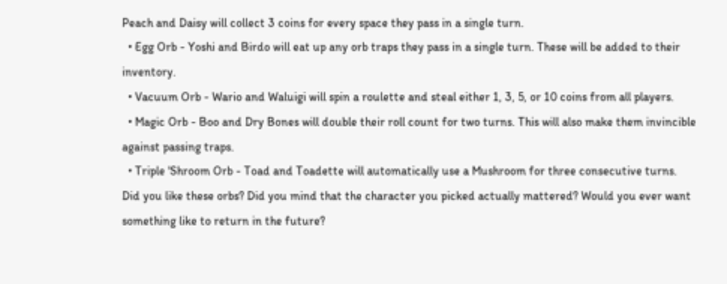Peach and Daisy will collect 3 coins for every space they pass in a single turn.
  • Egg Orb - Yoshi and Birdo will eat up any orb traps they pass in a single turn. These will be added to their inventory.
  • Vacuum Orb - Wario and Waluigi will spin a roulette and steal either 1, 3, 5, or 10 coins from all players.
  • Magic Orb - Boo and Dry Bones will double their roll count for two turns. This will also make them invincible against passing traps.
  • Triple 'Shroom Orb - Toad and Toadette will automatically use a Mushroom for three consecutive turns.
Did you like these orbs? Did you mind that the character you picked actually mattered? Would you ever want something like to return in the future?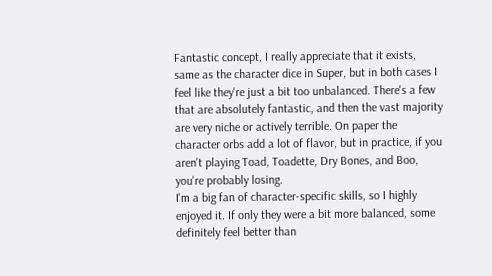Fantastic concept, I really appreciate that it exists, same as the character dice in Super, but in both cases I feel like they're just a bit too unbalanced. There's a few that are absolutely fantastic, and then the vast majority are very niche or actively terrible. On paper the character orbs add a lot of flavor, but in practice, if you aren't playing Toad, Toadette, Dry Bones, and Boo, you're probably losing.
I'm a big fan of character-specific skills, so I highly enjoyed it. If only they were a bit more balanced, some definitely feel better than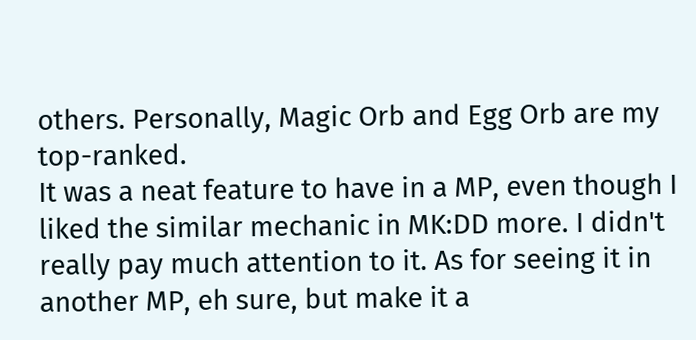others. Personally, Magic Orb and Egg Orb are my top-ranked.
It was a neat feature to have in a MP, even though I liked the similar mechanic in MK:DD more. I didn't really pay much attention to it. As for seeing it in another MP, eh sure, but make it a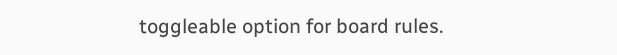toggleable option for board rules.